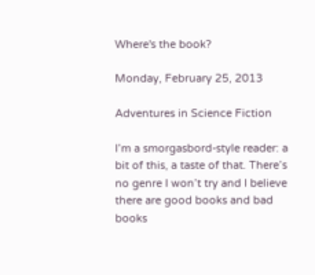Where's the book?

Monday, February 25, 2013

Adventures in Science Fiction

I’m a smorgasbord-style reader: a bit of this, a taste of that. There’s no genre I won’t try and I believe there are good books and bad books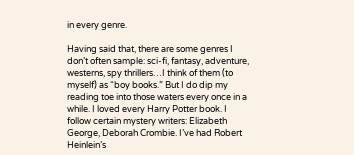in every genre.

Having said that, there are some genres I don’t often sample: sci-fi, fantasy, adventure, westerns, spy thrillers…I think of them (to myself) as “boy books.” But I do dip my reading toe into those waters every once in a while. I loved every Harry Potter book. I follow certain mystery writers: Elizabeth George, Deborah Crombie. I’ve had Robert Heinlein’s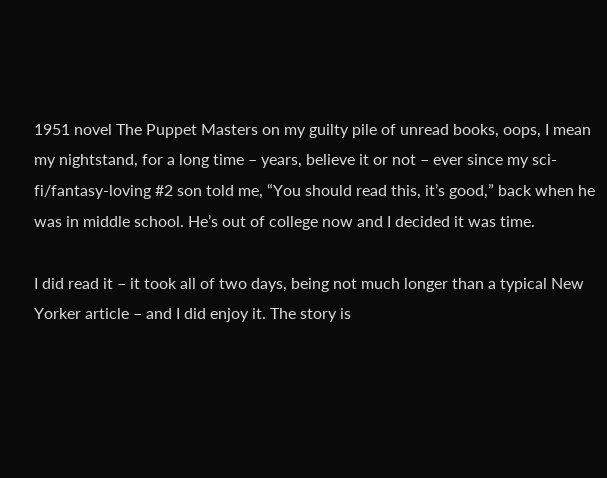1951 novel The Puppet Masters on my guilty pile of unread books, oops, I mean my nightstand, for a long time – years, believe it or not – ever since my sci-fi/fantasy-loving #2 son told me, “You should read this, it’s good,” back when he was in middle school. He’s out of college now and I decided it was time.

I did read it – it took all of two days, being not much longer than a typical New Yorker article – and I did enjoy it. The story is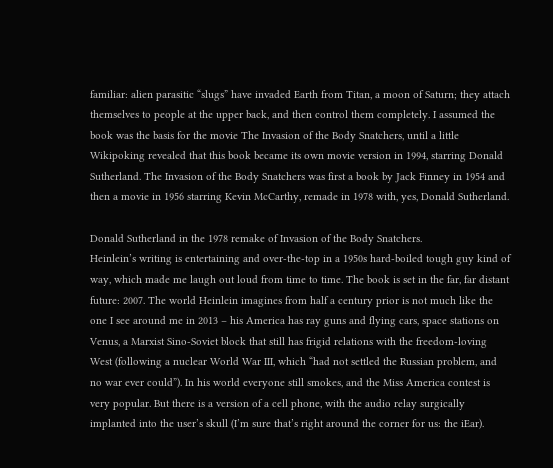familiar: alien parasitic “slugs” have invaded Earth from Titan, a moon of Saturn; they attach themselves to people at the upper back, and then control them completely. I assumed the book was the basis for the movie The Invasion of the Body Snatchers, until a little Wikipoking revealed that this book became its own movie version in 1994, starring Donald Sutherland. The Invasion of the Body Snatchers was first a book by Jack Finney in 1954 and then a movie in 1956 starring Kevin McCarthy, remade in 1978 with, yes, Donald Sutherland.

Donald Sutherland in the 1978 remake of Invasion of the Body Snatchers.
Heinlein’s writing is entertaining and over-the-top in a 1950s hard-boiled tough guy kind of way, which made me laugh out loud from time to time. The book is set in the far, far distant future: 2007. The world Heinlein imagines from half a century prior is not much like the one I see around me in 2013 – his America has ray guns and flying cars, space stations on Venus, a Marxist Sino-Soviet block that still has frigid relations with the freedom-loving West (following a nuclear World War III, which “had not settled the Russian problem, and no war ever could”). In his world everyone still smokes, and the Miss America contest is very popular. But there is a version of a cell phone, with the audio relay surgically implanted into the user’s skull (I’m sure that’s right around the corner for us: the iEar).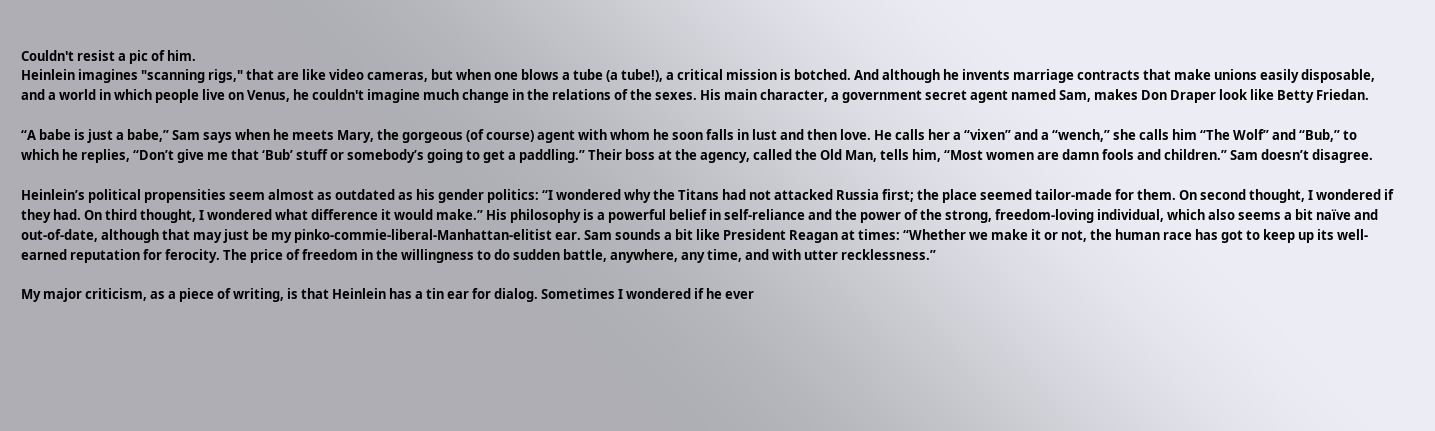Couldn't resist a pic of him.
Heinlein imagines "scanning rigs," that are like video cameras, but when one blows a tube (a tube!), a critical mission is botched. And although he invents marriage contracts that make unions easily disposable, and a world in which people live on Venus, he couldn't imagine much change in the relations of the sexes. His main character, a government secret agent named Sam, makes Don Draper look like Betty Friedan.

“A babe is just a babe,” Sam says when he meets Mary, the gorgeous (of course) agent with whom he soon falls in lust and then love. He calls her a “vixen” and a “wench,” she calls him “The Wolf” and “Bub,” to which he replies, “Don’t give me that ‘Bub’ stuff or somebody’s going to get a paddling.” Their boss at the agency, called the Old Man, tells him, “Most women are damn fools and children.” Sam doesn’t disagree.

Heinlein’s political propensities seem almost as outdated as his gender politics: “I wondered why the Titans had not attacked Russia first; the place seemed tailor-made for them. On second thought, I wondered if they had. On third thought, I wondered what difference it would make.” His philosophy is a powerful belief in self-reliance and the power of the strong, freedom-loving individual, which also seems a bit naïve and out-of-date, although that may just be my pinko-commie-liberal-Manhattan-elitist ear. Sam sounds a bit like President Reagan at times: “Whether we make it or not, the human race has got to keep up its well-earned reputation for ferocity. The price of freedom in the willingness to do sudden battle, anywhere, any time, and with utter recklessness.”

My major criticism, as a piece of writing, is that Heinlein has a tin ear for dialog. Sometimes I wondered if he ever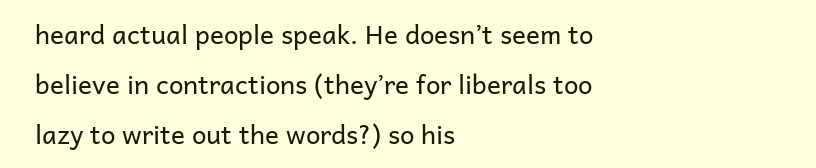heard actual people speak. He doesn’t seem to believe in contractions (they’re for liberals too lazy to write out the words?) so his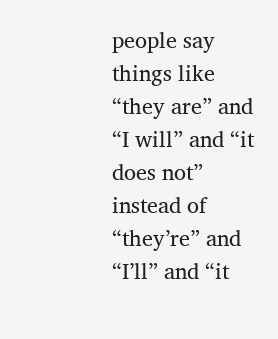people say things like “they are” and “I will” and “it does not” instead of “they’re” and “I’ll” and “it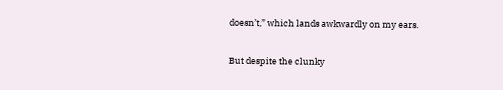doesn’t,” which lands awkwardly on my ears.

But despite the clunky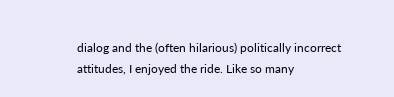dialog and the (often hilarious) politically incorrect attitudes, I enjoyed the ride. Like so many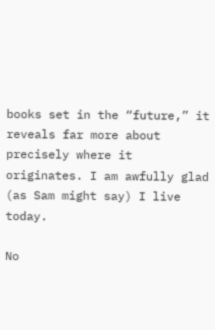books set in the “future,” it reveals far more about precisely where it originates. I am awfully glad (as Sam might say) I live today.

No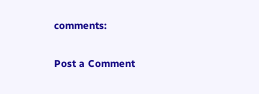comments:

Post a Comment